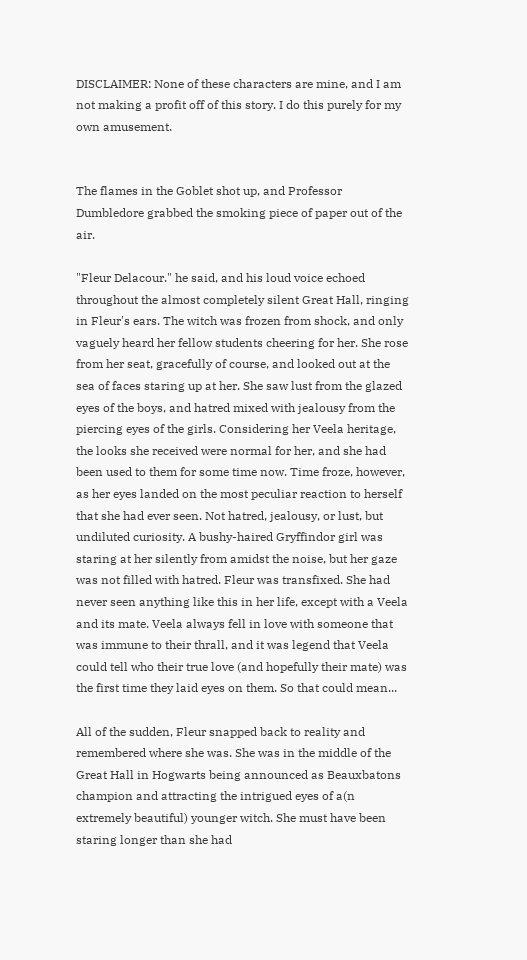DISCLAIMER: None of these characters are mine, and I am not making a profit off of this story. I do this purely for my own amusement.


The flames in the Goblet shot up, and Professor Dumbledore grabbed the smoking piece of paper out of the air.

"Fleur Delacour." he said, and his loud voice echoed throughout the almost completely silent Great Hall, ringing in Fleur's ears. The witch was frozen from shock, and only vaguely heard her fellow students cheering for her. She rose from her seat, gracefully of course, and looked out at the sea of faces staring up at her. She saw lust from the glazed eyes of the boys, and hatred mixed with jealousy from the piercing eyes of the girls. Considering her Veela heritage, the looks she received were normal for her, and she had been used to them for some time now. Time froze, however, as her eyes landed on the most peculiar reaction to herself that she had ever seen. Not hatred, jealousy, or lust, but undiluted curiosity. A bushy-haired Gryffindor girl was staring at her silently from amidst the noise, but her gaze was not filled with hatred. Fleur was transfixed. She had never seen anything like this in her life, except with a Veela and its mate. Veela always fell in love with someone that was immune to their thrall, and it was legend that Veela could tell who their true love (and hopefully their mate) was the first time they laid eyes on them. So that could mean...

All of the sudden, Fleur snapped back to reality and remembered where she was. She was in the middle of the Great Hall in Hogwarts being announced as Beauxbatons champion and attracting the intrigued eyes of a(n extremely beautiful) younger witch. She must have been staring longer than she had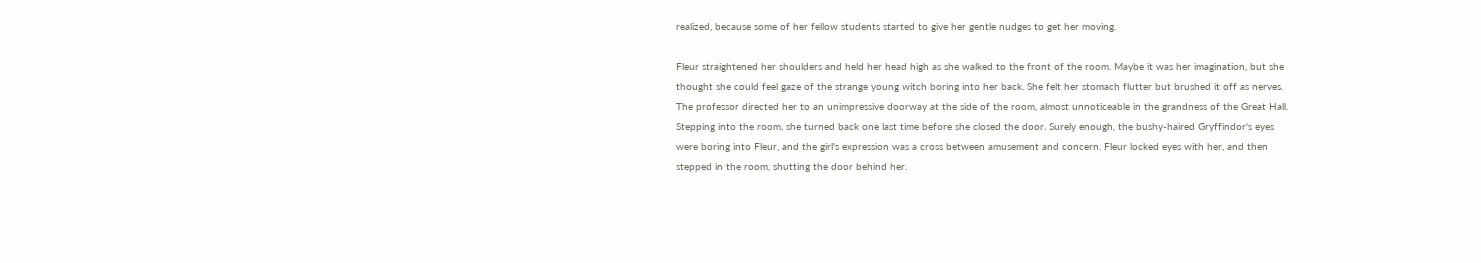realized, because some of her fellow students started to give her gentle nudges to get her moving.

Fleur straightened her shoulders and held her head high as she walked to the front of the room. Maybe it was her imagination, but she thought she could feel gaze of the strange young witch boring into her back. She felt her stomach flutter but brushed it off as nerves. The professor directed her to an unimpressive doorway at the side of the room, almost unnoticeable in the grandness of the Great Hall. Stepping into the room, she turned back one last time before she closed the door. Surely enough, the bushy-haired Gryffindor's eyes were boring into Fleur, and the girl's expression was a cross between amusement and concern. Fleur locked eyes with her, and then stepped in the room, shutting the door behind her.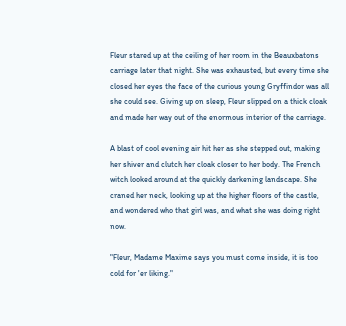Fleur stared up at the ceiling of her room in the Beauxbatons carriage later that night. She was exhausted, but every time she closed her eyes the face of the curious young Gryffindor was all she could see. Giving up on sleep, Fleur slipped on a thick cloak and made her way out of the enormous interior of the carriage.

A blast of cool evening air hit her as she stepped out, making her shiver and clutch her cloak closer to her body. The French witch looked around at the quickly darkening landscape. She craned her neck, looking up at the higher floors of the castle, and wondered who that girl was, and what she was doing right now.

"Fleur, Madame Maxime says you must come inside, it is too cold for 'er liking."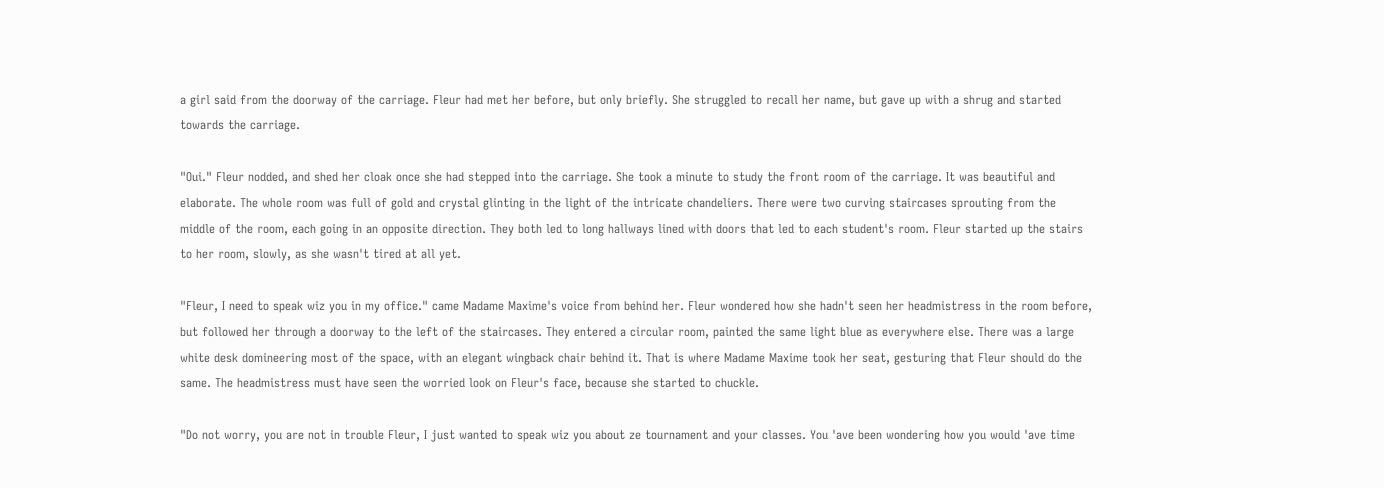a girl said from the doorway of the carriage. Fleur had met her before, but only briefly. She struggled to recall her name, but gave up with a shrug and started towards the carriage.

"Oui." Fleur nodded, and shed her cloak once she had stepped into the carriage. She took a minute to study the front room of the carriage. It was beautiful and elaborate. The whole room was full of gold and crystal glinting in the light of the intricate chandeliers. There were two curving staircases sprouting from the middle of the room, each going in an opposite direction. They both led to long hallways lined with doors that led to each student's room. Fleur started up the stairs to her room, slowly, as she wasn't tired at all yet.

"Fleur, I need to speak wiz you in my office." came Madame Maxime's voice from behind her. Fleur wondered how she hadn't seen her headmistress in the room before, but followed her through a doorway to the left of the staircases. They entered a circular room, painted the same light blue as everywhere else. There was a large white desk domineering most of the space, with an elegant wingback chair behind it. That is where Madame Maxime took her seat, gesturing that Fleur should do the same. The headmistress must have seen the worried look on Fleur's face, because she started to chuckle.

"Do not worry, you are not in trouble Fleur, I just wanted to speak wiz you about ze tournament and your classes. You 'ave been wondering how you would 'ave time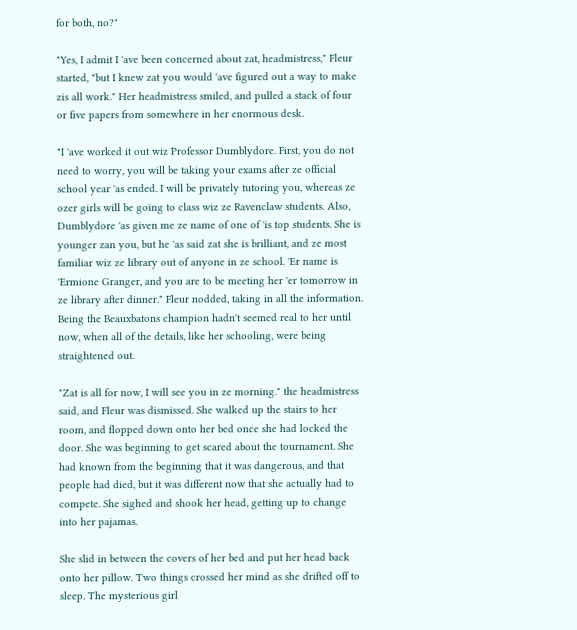for both, no?"

"Yes, I admit I 'ave been concerned about zat, headmistress," Fleur started, "but I knew zat you would 'ave figured out a way to make zis all work." Her headmistress smiled, and pulled a stack of four or five papers from somewhere in her enormous desk.

"I 'ave worked it out wiz Professor Dumblydore. First, you do not need to worry, you will be taking your exams after ze official school year 'as ended. I will be privately tutoring you, whereas ze ozer girls will be going to class wiz ze Ravenclaw students. Also, Dumblydore 'as given me ze name of one of 'is top students. She is younger zan you, but he 'as said zat she is brilliant, and ze most familiar wiz ze library out of anyone in ze school. 'Er name is 'Ermione Granger, and you are to be meeting her 'er tomorrow in ze library after dinner." Fleur nodded, taking in all the information. Being the Beauxbatons champion hadn't seemed real to her until now, when all of the details, like her schooling, were being straightened out.

"Zat is all for now, I will see you in ze morning." the headmistress said, and Fleur was dismissed. She walked up the stairs to her room, and flopped down onto her bed once she had locked the door. She was beginning to get scared about the tournament. She had known from the beginning that it was dangerous, and that people had died, but it was different now that she actually had to compete. She sighed and shook her head, getting up to change into her pajamas.

She slid in between the covers of her bed and put her head back onto her pillow. Two things crossed her mind as she drifted off to sleep. The mysterious girl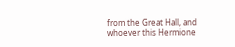from the Great Hall, and whoever this Hermione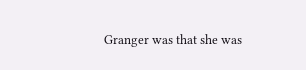Granger was that she was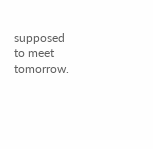supposed to meet tomorrow.